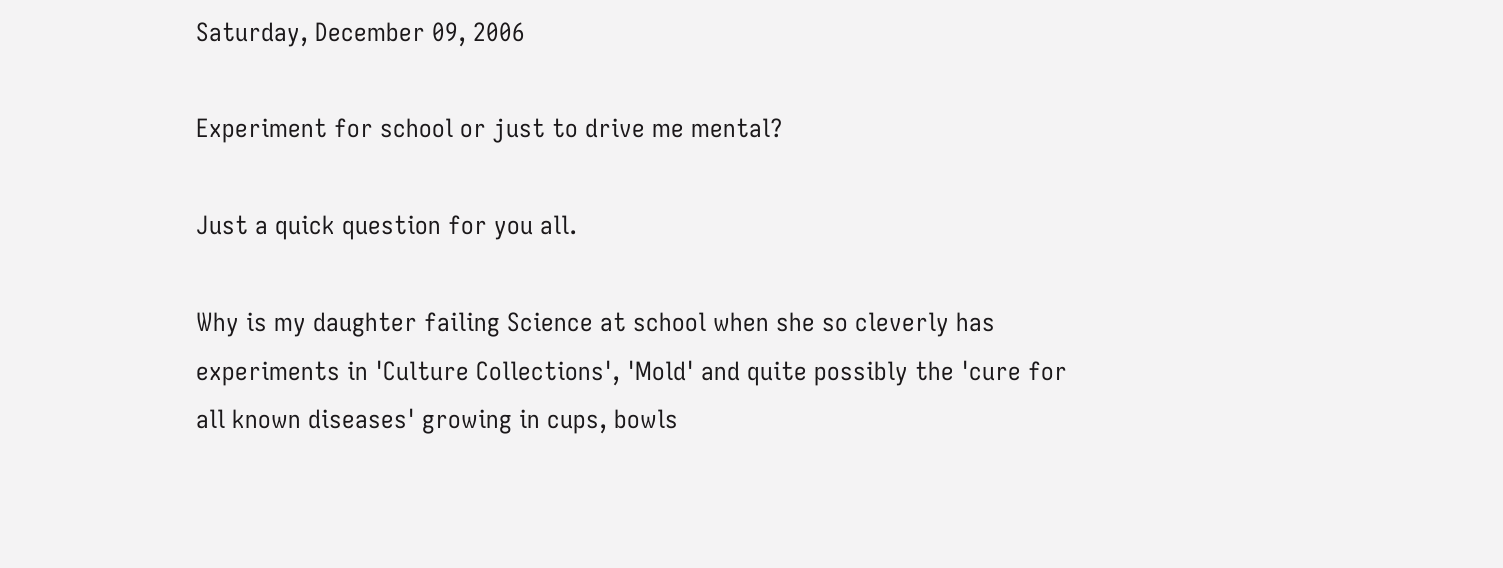Saturday, December 09, 2006

Experiment for school or just to drive me mental?

Just a quick question for you all.

Why is my daughter failing Science at school when she so cleverly has experiments in 'Culture Collections', 'Mold' and quite possibly the 'cure for all known diseases' growing in cups, bowls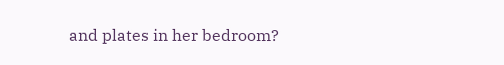and plates in her bedroom?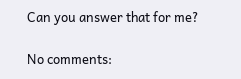Can you answer that for me?

No comments: